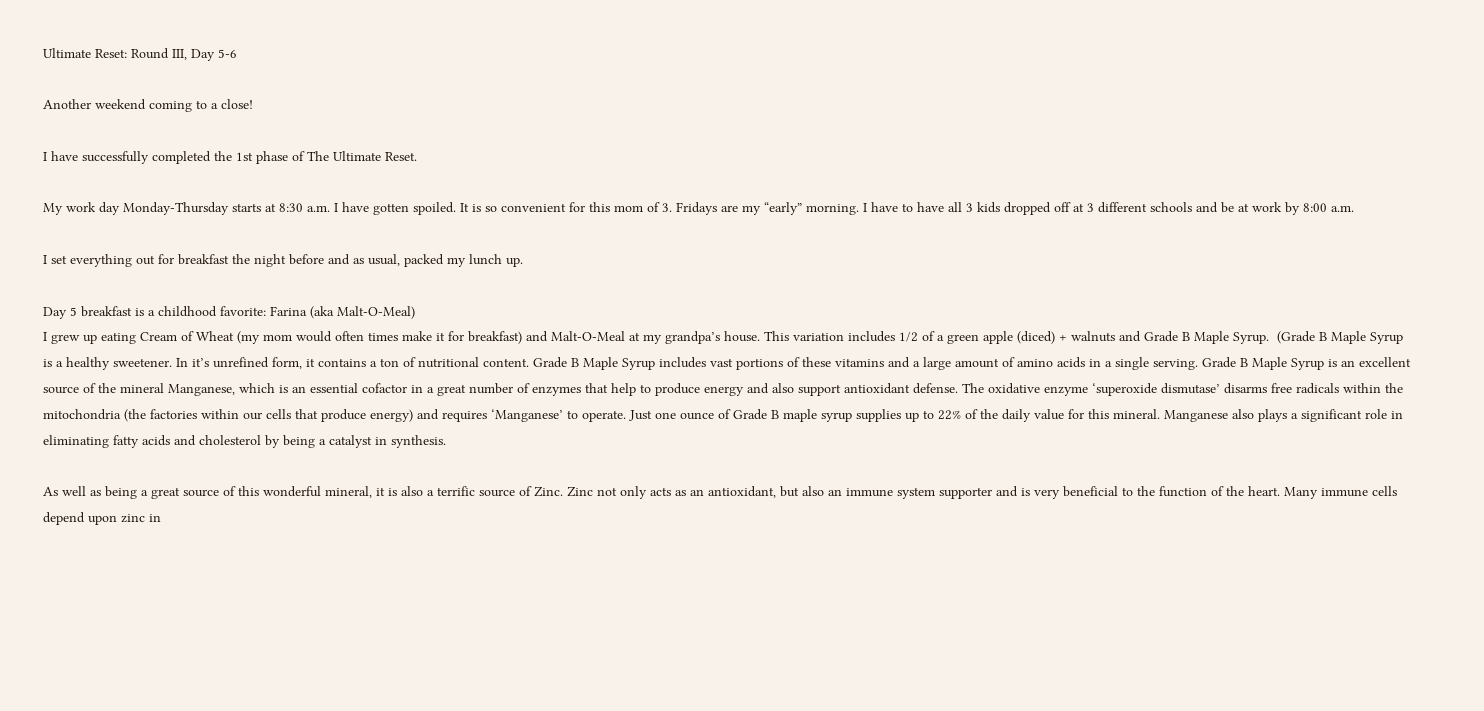Ultimate Reset: Round III, Day 5-6

Another weekend coming to a close!

I have successfully completed the 1st phase of The Ultimate Reset.

My work day Monday-Thursday starts at 8:30 a.m. I have gotten spoiled. It is so convenient for this mom of 3. Fridays are my “early” morning. I have to have all 3 kids dropped off at 3 different schools and be at work by 8:00 a.m.

I set everything out for breakfast the night before and as usual, packed my lunch up.

Day 5 breakfast is a childhood favorite: Farina (aka Malt-O-Meal)
I grew up eating Cream of Wheat (my mom would often times make it for breakfast) and Malt-O-Meal at my grandpa’s house. This variation includes 1/2 of a green apple (diced) + walnuts and Grade B Maple Syrup.  (Grade B Maple Syrup is a healthy sweetener. In it’s unrefined form, it contains a ton of nutritional content. Grade B Maple Syrup includes vast portions of these vitamins and a large amount of amino acids in a single serving. Grade B Maple Syrup is an excellent source of the mineral Manganese, which is an essential cofactor in a great number of enzymes that help to produce energy and also support antioxidant defense. The oxidative enzyme ‘superoxide dismutase’ disarms free radicals within the mitochondria (the factories within our cells that produce energy) and requires ‘Manganese’ to operate. Just one ounce of Grade B maple syrup supplies up to 22% of the daily value for this mineral. Manganese also plays a significant role in eliminating fatty acids and cholesterol by being a catalyst in synthesis.

As well as being a great source of this wonderful mineral, it is also a terrific source of Zinc. Zinc not only acts as an antioxidant, but also an immune system supporter and is very beneficial to the function of the heart. Many immune cells depend upon zinc in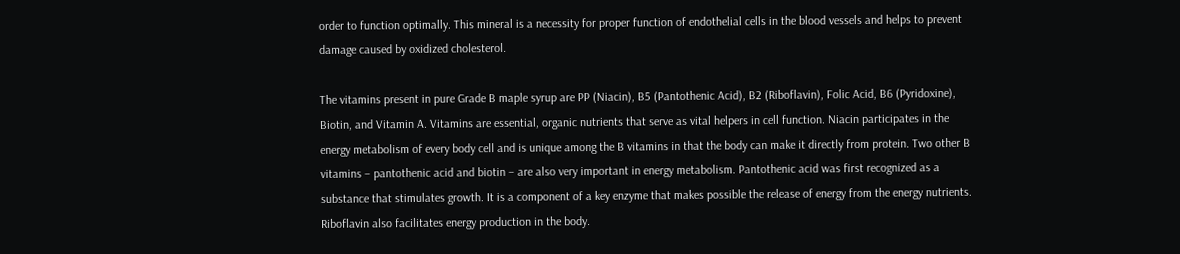order to function optimally. This mineral is a necessity for proper function of endothelial cells in the blood vessels and helps to prevent damage caused by oxidized cholesterol.

The vitamins present in pure Grade B maple syrup are PP (Niacin), B5 (Pantothenic Acid), B2 (Riboflavin), Folic Acid, B6 (Pyridoxine), Biotin, and Vitamin A. Vitamins are essential, organic nutrients that serve as vital helpers in cell function. Niacin participates in the energy metabolism of every body cell and is unique among the B vitamins in that the body can make it directly from protein. Two other B vitamins – pantothenic acid and biotin – are also very important in energy metabolism. Pantothenic acid was first recognized as a substance that stimulates growth. It is a component of a key enzyme that makes possible the release of energy from the energy nutrients. Riboflavin also facilitates energy production in the body.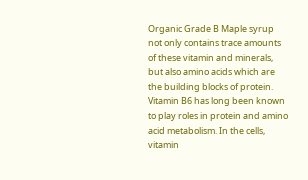Organic Grade B Maple syrup not only contains trace amounts of these vitamin and minerals, but also amino acids which are the building blocks of protein. Vitamin B6 has long been known to play roles in protein and amino acid metabolism. In the cells, vitamin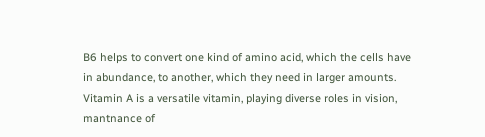B6 helps to convert one kind of amino acid, which the cells have in abundance, to another, which they need in larger amounts. Vitamin A is a versatile vitamin, playing diverse roles in vision, mantnance of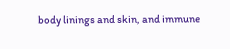body linings and skin, and immune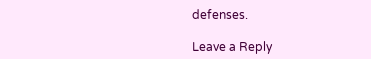defenses.

Leave a Reply